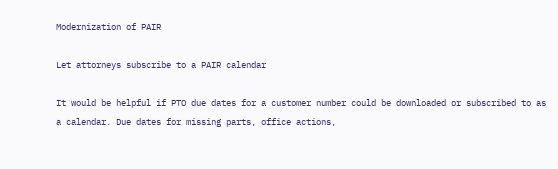Modernization of PAIR

Let attorneys subscribe to a PAIR calendar

It would be helpful if PTO due dates for a customer number could be downloaded or subscribed to as a calendar. Due dates for missing parts, office actions,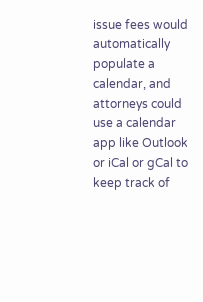issue fees would automatically populate a calendar, and attorneys could use a calendar app like Outlook or iCal or gCal to keep track of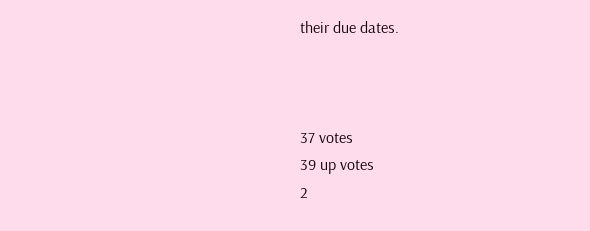their due dates.



37 votes
39 up votes
2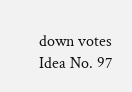down votes
Idea No. 97